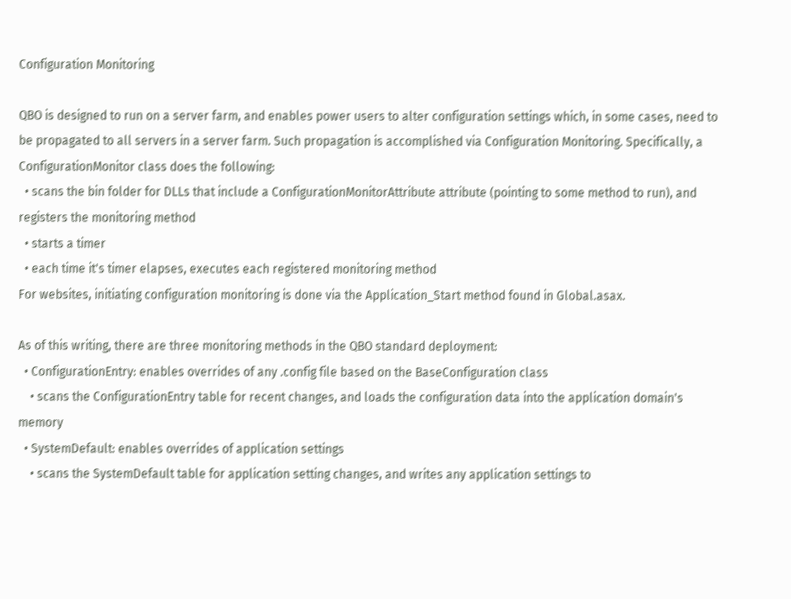Configuration Monitoring

QBO is designed to run on a server farm, and enables power users to alter configuration settings which, in some cases, need to be propagated to all servers in a server farm. Such propagation is accomplished via Configuration Monitoring. Specifically, a ConfigurationMonitor class does the following:
  • scans the bin folder for DLLs that include a ConfigurationMonitorAttribute attribute (pointing to some method to run), and registers the monitoring method
  • starts a timer
  • each time it's timer elapses, executes each registered monitoring method
For websites, initiating configuration monitoring is done via the Application_Start method found in Global.asax.

As of this writing, there are three monitoring methods in the QBO standard deployment:
  • ConfigurationEntry: enables overrides of any .config file based on the BaseConfiguration class
    • scans the ConfigurationEntry table for recent changes, and loads the configuration data into the application domain's memory
  • SystemDefault: enables overrides of application settings
    • scans the SystemDefault table for application setting changes, and writes any application settings to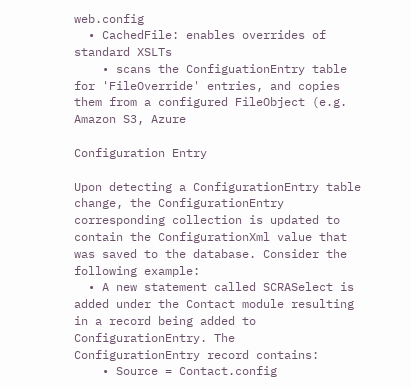web.config
  • CachedFile: enables overrides of standard XSLTs
    • scans the ConfiguationEntry table for 'FileOverride' entries, and copies them from a configured FileObject (e.g. Amazon S3, Azure

Configuration Entry

Upon detecting a ConfigurationEntry table change, the ConfigurationEntry corresponding collection is updated to contain the ConfigurationXml value that was saved to the database. Consider the following example:
  • A new statement called SCRASelect is added under the Contact module resulting in a record being added to ConfigurationEntry. The ConfigurationEntry record contains:
    • Source = Contact.config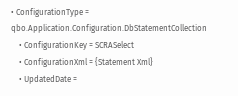• ConfigurationType = qbo.Application.Configuration.DbStatementCollection
    • ConfigurationKey = SCRASelect
    • ConfigurationXml = {Statement Xml}
    • UpdatedDate =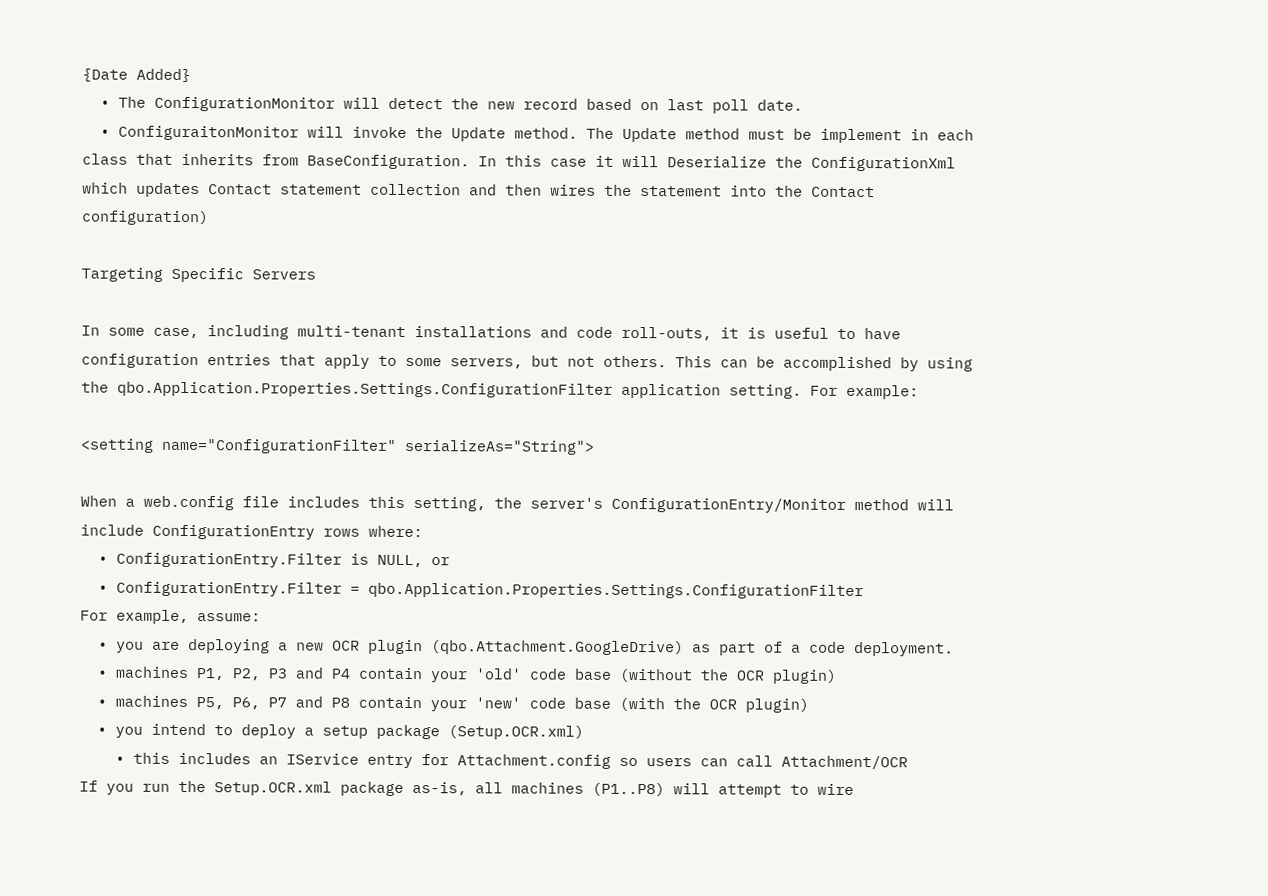{Date Added}
  • The ConfigurationMonitor will detect the new record based on last poll date.
  • ConfiguraitonMonitor will invoke the Update method. The Update method must be implement in each class that inherits from BaseConfiguration. In this case it will Deserialize the ConfigurationXml which updates Contact statement collection and then wires the statement into the Contact configuration)

Targeting Specific Servers

In some case, including multi-tenant installations and code roll-outs, it is useful to have configuration entries that apply to some servers, but not others. This can be accomplished by using the qbo.Application.Properties.Settings.ConfigurationFilter application setting. For example:

<setting name="ConfigurationFilter" serializeAs="String">

When a web.config file includes this setting, the server's ConfigurationEntry/Monitor method will include ConfigurationEntry rows where:
  • ConfigurationEntry.Filter is NULL, or
  • ConfigurationEntry.Filter = qbo.Application.Properties.Settings.ConfigurationFilter
For example, assume:
  • you are deploying a new OCR plugin (qbo.Attachment.GoogleDrive) as part of a code deployment.
  • machines P1, P2, P3 and P4 contain your 'old' code base (without the OCR plugin)
  • machines P5, P6, P7 and P8 contain your 'new' code base (with the OCR plugin)
  • you intend to deploy a setup package (Setup.OCR.xml)
    • this includes an IService entry for Attachment.config so users can call Attachment/OCR
If you run the Setup.OCR.xml package as-is, all machines (P1..P8) will attempt to wire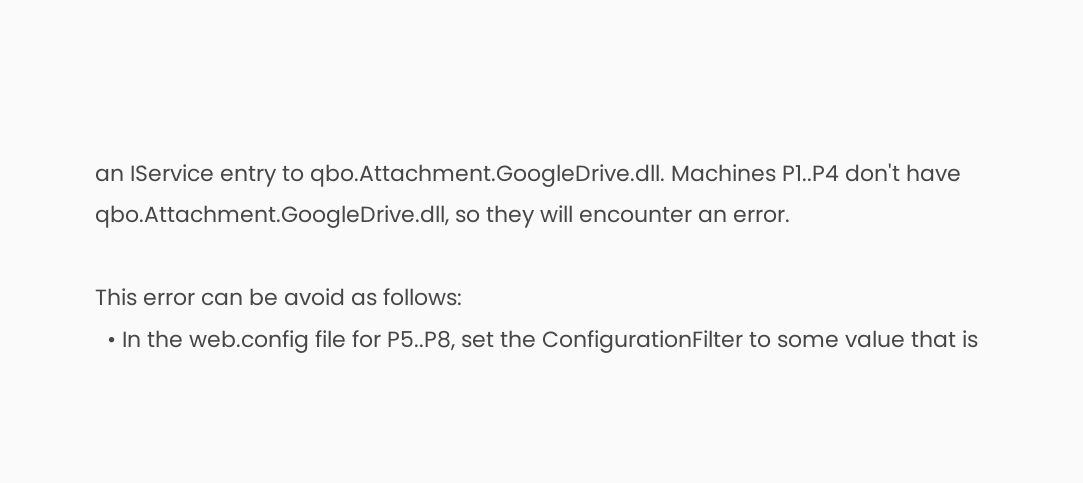an IService entry to qbo.Attachment.GoogleDrive.dll. Machines P1..P4 don't have qbo.Attachment.GoogleDrive.dll, so they will encounter an error.

This error can be avoid as follows:
  • In the web.config file for P5..P8, set the ConfigurationFilter to some value that is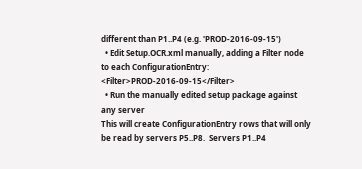different than P1..P4 (e.g. 'PROD-2016-09-15')
  • Edit Setup.OCR.xml manually, adding a Filter node to each ConfigurationEntry: <Filter>PROD-2016-09-15</Filter>
  • Run the manually edited setup package against any server
This will create ConfigurationEntry rows that will only be read by servers P5..P8.  Servers P1..P4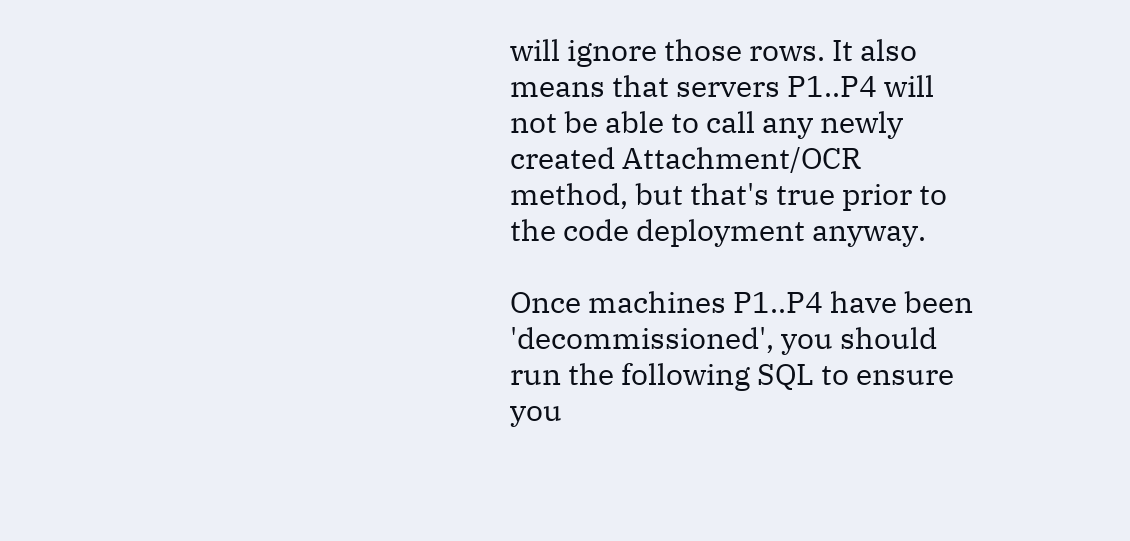will ignore those rows. It also means that servers P1..P4 will not be able to call any newly created Attachment/OCR method, but that's true prior to the code deployment anyway.

Once machines P1..P4 have been 'decommissioned', you should run the following SQL to ensure you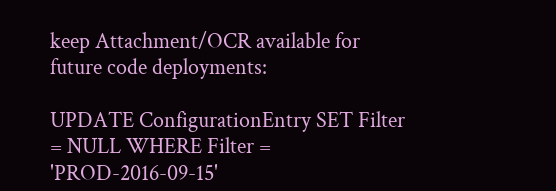keep Attachment/OCR available for future code deployments:

UPDATE ConfigurationEntry SET Filter = NULL WHERE Filter = 'PROD-2016-09-15'